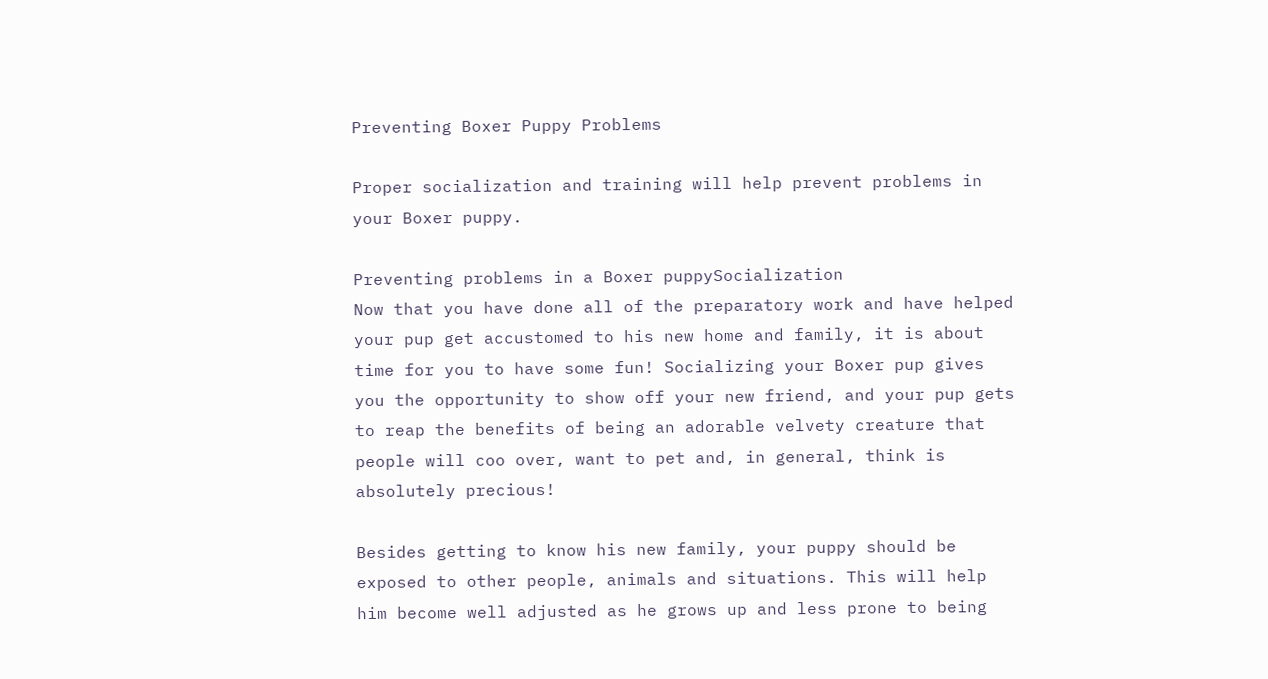Preventing Boxer Puppy Problems

Proper socialization and training will help prevent problems in your Boxer puppy.

Preventing problems in a Boxer puppySocialization
Now that you have done all of the preparatory work and have helped your pup get accustomed to his new home and family, it is about time for you to have some fun! Socializing your Boxer pup gives you the opportunity to show off your new friend, and your pup gets to reap the benefits of being an adorable velvety creature that people will coo over, want to pet and, in general, think is absolutely precious!

Besides getting to know his new family, your puppy should be exposed to other people, animals and situations. This will help him become well adjusted as he grows up and less prone to being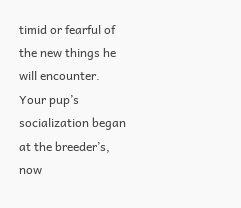timid or fearful of the new things he will encounter. Your pup’s socialization began at the breeder’s, now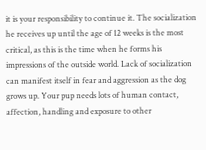it is your responsibility to continue it. The socialization he receives up until the age of 12 weeks is the most critical, as this is the time when he forms his impressions of the outside world. Lack of socialization can manifest itself in fear and aggression as the dog grows up. Your pup needs lots of human contact, affection, handling and exposure to other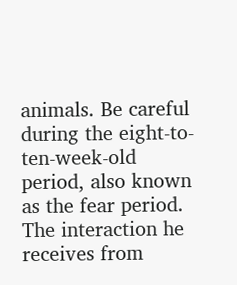animals. Be careful during the eight-to-ten-week-old period, also known as the fear period. The interaction he receives from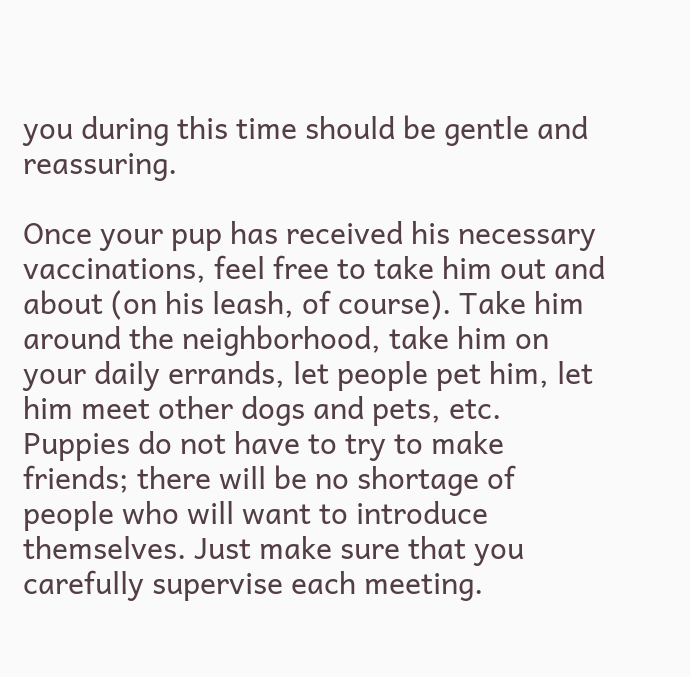you during this time should be gentle and reassuring.

Once your pup has received his necessary vaccinations, feel free to take him out and about (on his leash, of course). Take him around the neighborhood, take him on your daily errands, let people pet him, let him meet other dogs and pets, etc. Puppies do not have to try to make friends; there will be no shortage of people who will want to introduce themselves. Just make sure that you carefully supervise each meeting.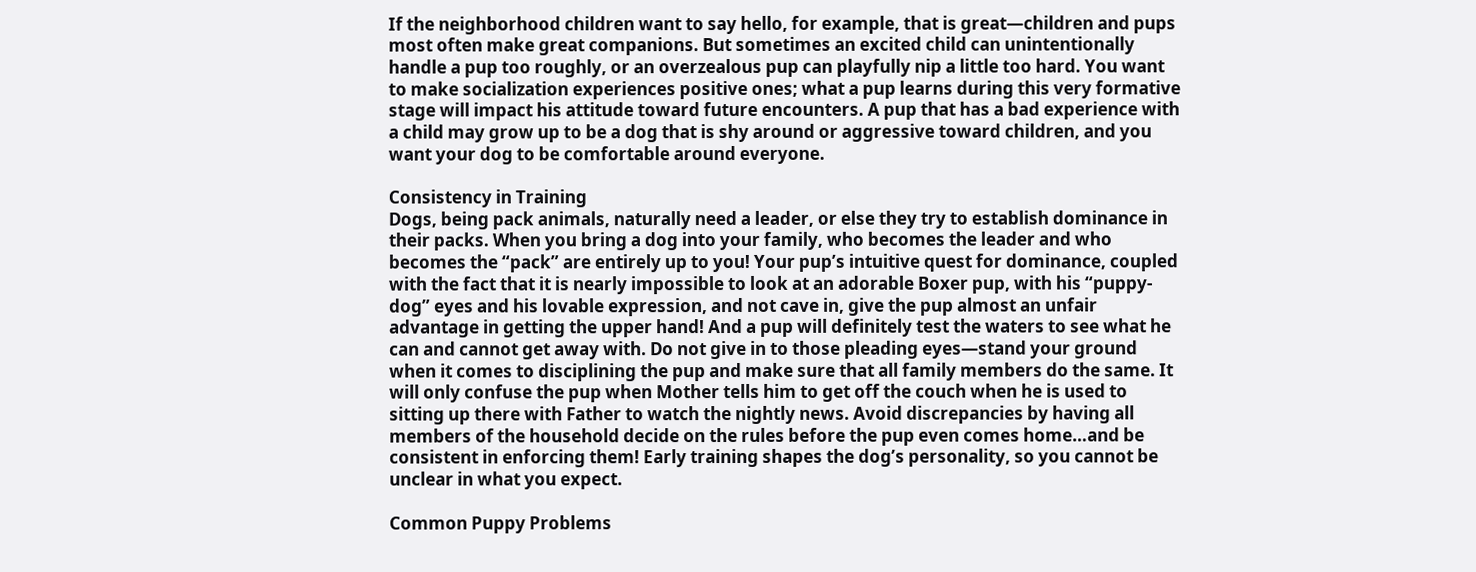If the neighborhood children want to say hello, for example, that is great—children and pups most often make great companions. But sometimes an excited child can unintentionally handle a pup too roughly, or an overzealous pup can playfully nip a little too hard. You want to make socialization experiences positive ones; what a pup learns during this very formative stage will impact his attitude toward future encounters. A pup that has a bad experience with a child may grow up to be a dog that is shy around or aggressive toward children, and you want your dog to be comfortable around everyone.

Consistency in Training
Dogs, being pack animals, naturally need a leader, or else they try to establish dominance in their packs. When you bring a dog into your family, who becomes the leader and who becomes the “pack” are entirely up to you! Your pup’s intuitive quest for dominance, coupled with the fact that it is nearly impossible to look at an adorable Boxer pup, with his “puppy-dog” eyes and his lovable expression, and not cave in, give the pup almost an unfair advantage in getting the upper hand! And a pup will definitely test the waters to see what he can and cannot get away with. Do not give in to those pleading eyes—stand your ground when it comes to disciplining the pup and make sure that all family members do the same. It will only confuse the pup when Mother tells him to get off the couch when he is used to sitting up there with Father to watch the nightly news. Avoid discrepancies by having all members of the household decide on the rules before the pup even comes home…and be consistent in enforcing them! Early training shapes the dog’s personality, so you cannot be unclear in what you expect.

Common Puppy Problems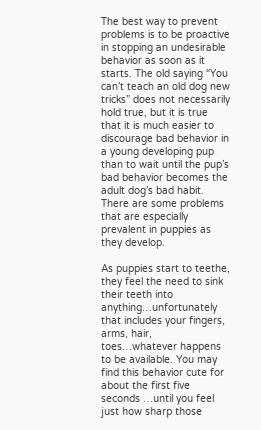The best way to prevent problems is to be proactive in stopping an undesirable behavior as soon as it starts. The old saying “You can’t teach an old dog new tricks” does not necessarily hold true, but it is true that it is much easier to discourage bad behavior in a young developing pup than to wait until the pup’s bad behavior becomes the adult dog’s bad habit. There are some problems that are especially prevalent in puppies as they develop.

As puppies start to teethe, they feel the need to sink their teeth into anything…unfortunately that includes your fingers, arms, hair, toes…whatever happens to be available. You may find this behavior cute for about the first five seconds …until you feel just how sharp those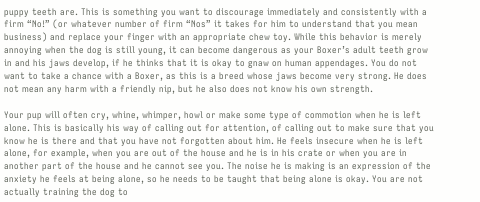puppy teeth are. This is something you want to discourage immediately and consistently with a firm “No!” (or whatever number of firm “Nos” it takes for him to understand that you mean business) and replace your finger with an appropriate chew toy. While this behavior is merely annoying when the dog is still young, it can become dangerous as your Boxer’s adult teeth grow in and his jaws develop, if he thinks that it is okay to gnaw on human appendages. You do not want to take a chance with a Boxer, as this is a breed whose jaws become very strong. He does not mean any harm with a friendly nip, but he also does not know his own strength.

Your pup will often cry, whine, whimper, howl or make some type of commotion when he is left alone. This is basically his way of calling out for attention, of calling out to make sure that you know he is there and that you have not forgotten about him. He feels insecure when he is left alone, for example, when you are out of the house and he is in his crate or when you are in another part of the house and he cannot see you. The noise he is making is an expression of the anxiety he feels at being alone, so he needs to be taught that being alone is okay. You are not actually training the dog to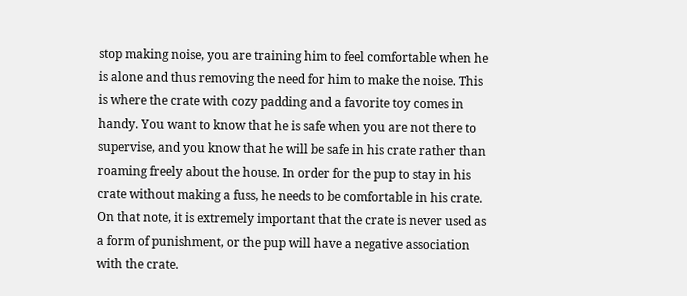stop making noise, you are training him to feel comfortable when he is alone and thus removing the need for him to make the noise. This is where the crate with cozy padding and a favorite toy comes in handy. You want to know that he is safe when you are not there to supervise, and you know that he will be safe in his crate rather than roaming freely about the house. In order for the pup to stay in his crate without making a fuss, he needs to be comfortable in his crate. On that note, it is extremely important that the crate is never used as a form of punishment, or the pup will have a negative association with the crate.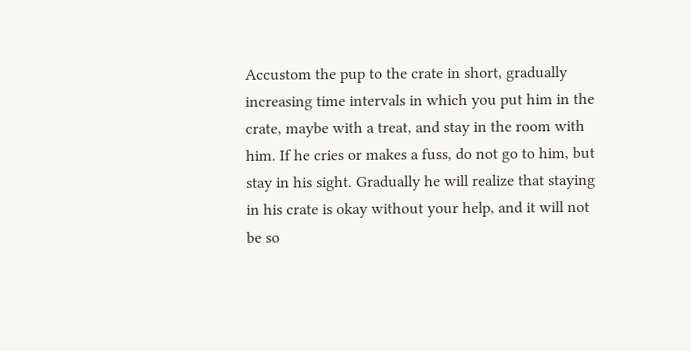Accustom the pup to the crate in short, gradually increasing time intervals in which you put him in the crate, maybe with a treat, and stay in the room with him. If he cries or makes a fuss, do not go to him, but stay in his sight. Gradually he will realize that staying in his crate is okay without your help, and it will not be so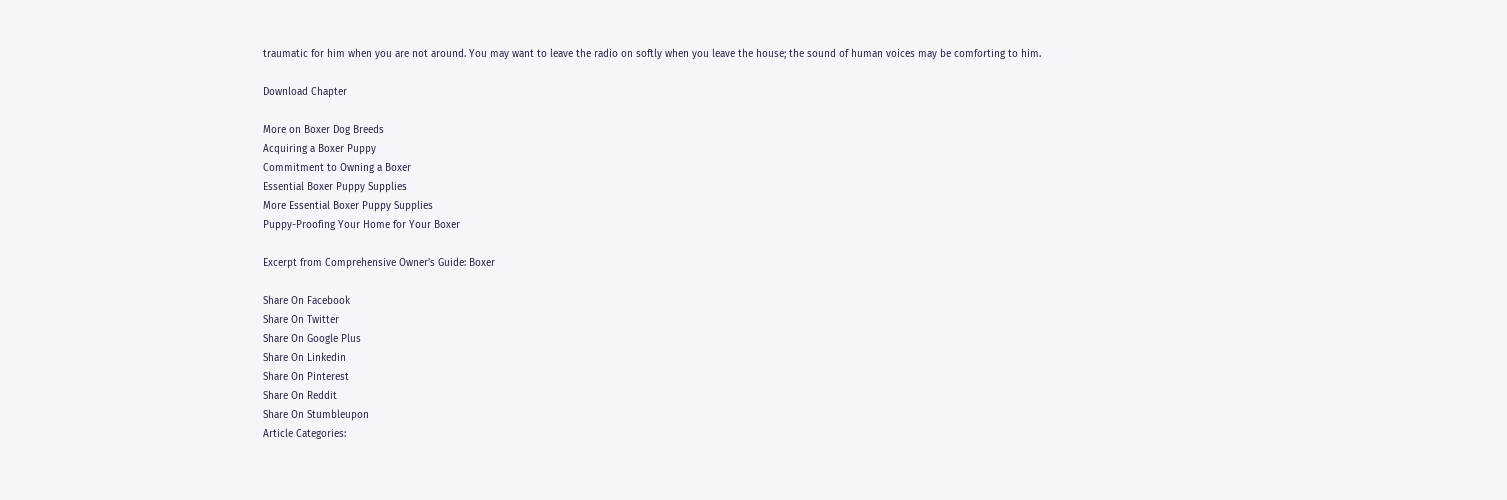traumatic for him when you are not around. You may want to leave the radio on softly when you leave the house; the sound of human voices may be comforting to him.

Download Chapter

More on Boxer Dog Breeds
Acquiring a Boxer Puppy
Commitment to Owning a Boxer
Essential Boxer Puppy Supplies
More Essential Boxer Puppy Supplies
Puppy-Proofing Your Home for Your Boxer

Excerpt from Comprehensive Owner’s Guide: Boxer

Share On Facebook
Share On Twitter
Share On Google Plus
Share On Linkedin
Share On Pinterest
Share On Reddit
Share On Stumbleupon
Article Categories: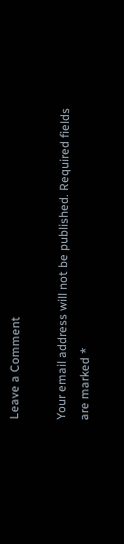Leave a Comment

Your email address will not be published. Required fields are marked *